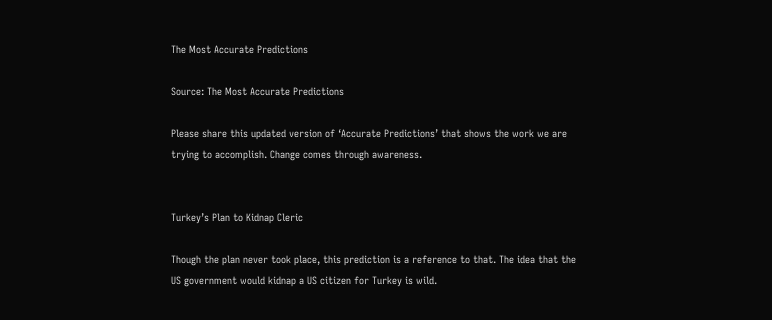The Most Accurate Predictions

Source: The Most Accurate Predictions

Please share this updated version of ‘Accurate Predictions’ that shows the work we are trying to accomplish. Change comes through awareness.


Turkey’s Plan to Kidnap Cleric

Though the plan never took place, this prediction is a reference to that. The idea that the US government would kidnap a US citizen for Turkey is wild.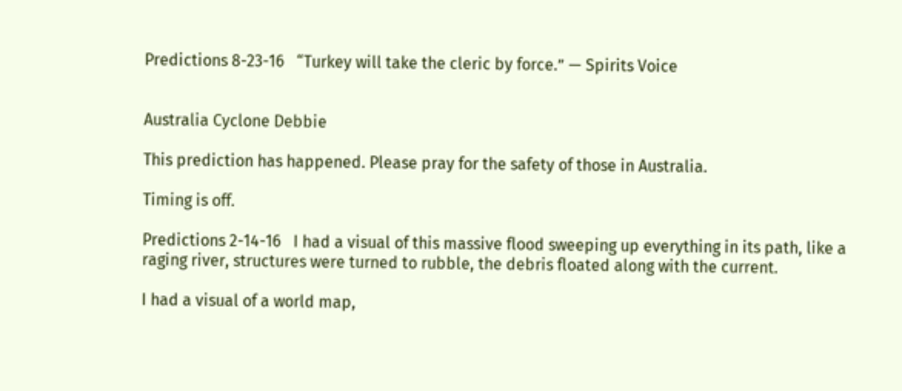Predictions 8-23-16   “Turkey will take the cleric by force.” — Spirits Voice


Australia Cyclone Debbie

This prediction has happened. Please pray for the safety of those in Australia.

Timing is off.

Predictions 2-14-16   I had a visual of this massive flood sweeping up everything in its path, like a raging river, structures were turned to rubble, the debris floated along with the current.

I had a visual of a world map,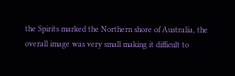the Spirits marked the Northern shore of Australia, the overall image was very small making it difficult to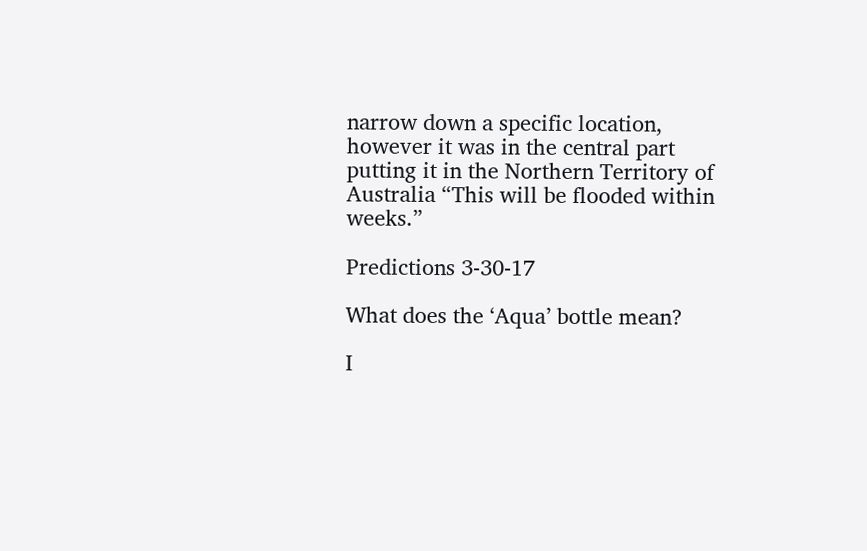narrow down a specific location, however it was in the central part putting it in the Northern Territory of Australia “This will be flooded within weeks.”

Predictions 3-30-17

What does the ‘Aqua’ bottle mean?

I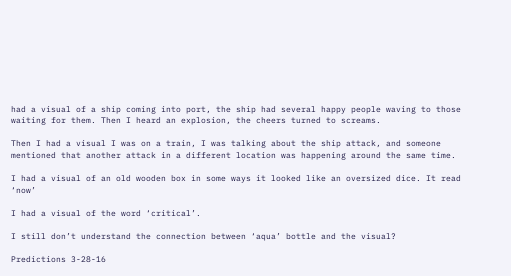had a visual of a ship coming into port, the ship had several happy people waving to those waiting for them. Then I heard an explosion, the cheers turned to screams.

Then I had a visual I was on a train, I was talking about the ship attack, and someone mentioned that another attack in a different location was happening around the same time.

I had a visual of an old wooden box in some ways it looked like an oversized dice. It read ‘now’

I had a visual of the word ‘critical’.

I still don’t understand the connection between ‘aqua’ bottle and the visual?

Predictions 3-28-16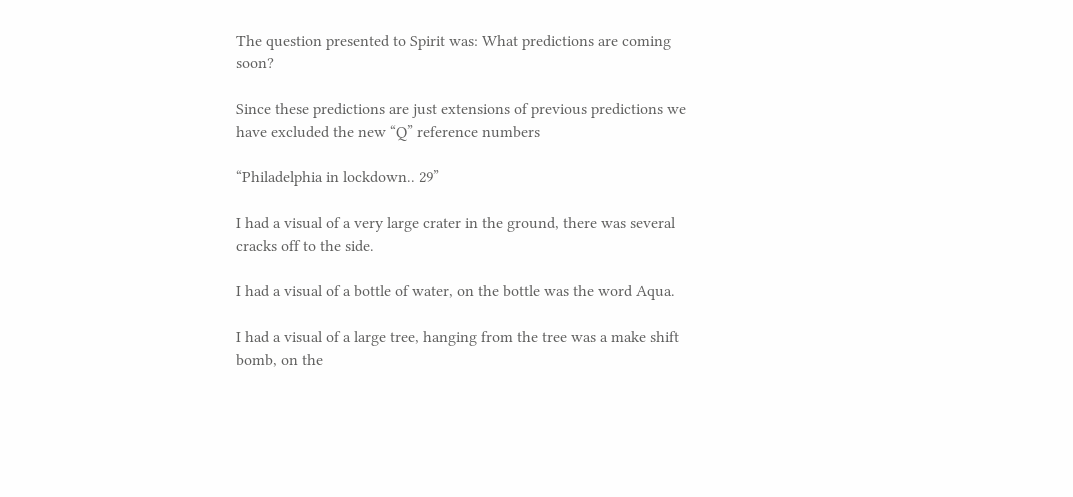The question presented to Spirit was: What predictions are coming soon?

Since these predictions are just extensions of previous predictions we have excluded the new “Q” reference numbers

“Philadelphia in lockdown.. 29”

I had a visual of a very large crater in the ground, there was several cracks off to the side.

I had a visual of a bottle of water, on the bottle was the word Aqua.

I had a visual of a large tree, hanging from the tree was a make shift bomb, on the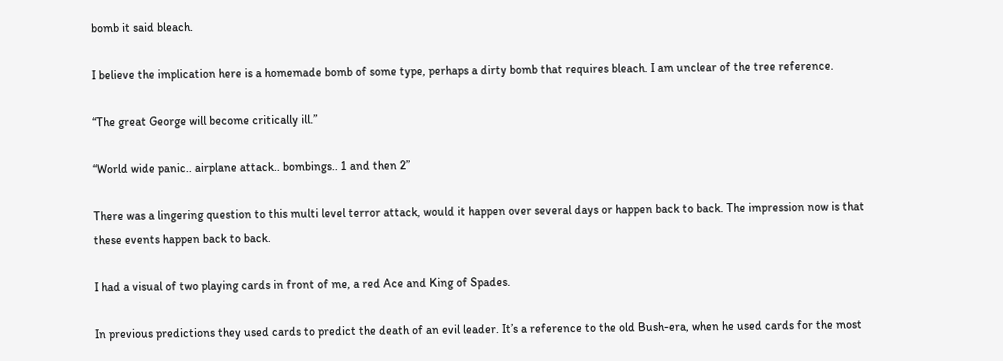bomb it said bleach.

I believe the implication here is a homemade bomb of some type, perhaps a dirty bomb that requires bleach. I am unclear of the tree reference.

“The great George will become critically ill.”

“World wide panic.. airplane attack.. bombings.. 1 and then 2”

There was a lingering question to this multi level terror attack, would it happen over several days or happen back to back. The impression now is that these events happen back to back.

I had a visual of two playing cards in front of me, a red Ace and King of Spades.

In previous predictions they used cards to predict the death of an evil leader. It’s a reference to the old Bush-era, when he used cards for the most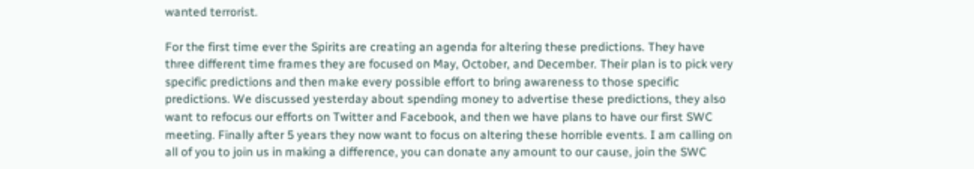wanted terrorist.

For the first time ever the Spirits are creating an agenda for altering these predictions. They have three different time frames they are focused on May, October, and December. Their plan is to pick very specific predictions and then make every possible effort to bring awareness to those specific predictions. We discussed yesterday about spending money to advertise these predictions, they also want to refocus our efforts on Twitter and Facebook, and then we have plans to have our first SWC meeting. Finally after 5 years they now want to focus on altering these horrible events. I am calling on all of you to join us in making a difference, you can donate any amount to our cause, join the SWC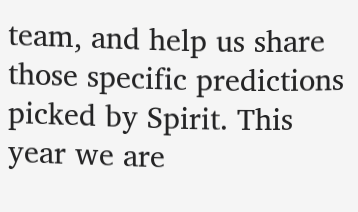team, and help us share those specific predictions picked by Spirit. This year we are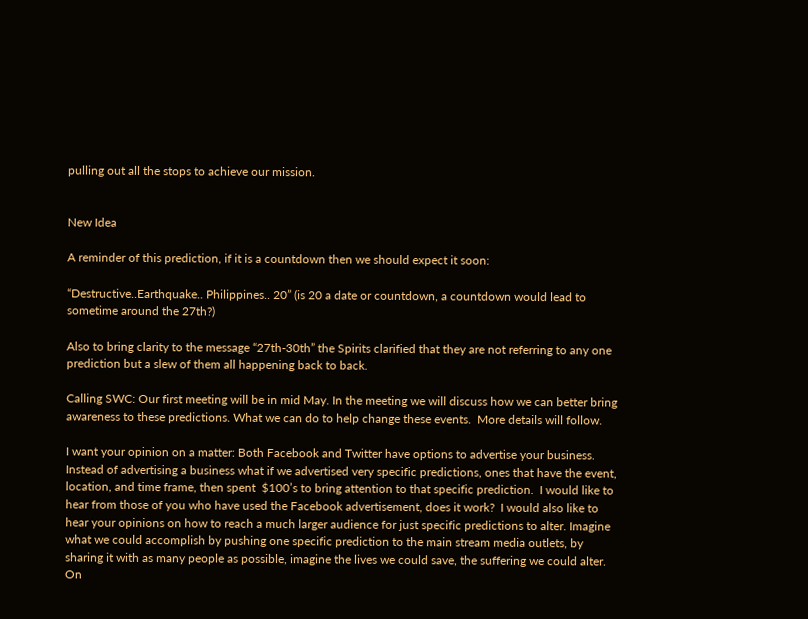pulling out all the stops to achieve our mission.


New Idea

A reminder of this prediction, if it is a countdown then we should expect it soon:

“Destructive..Earthquake.. Philippines.. 20” (is 20 a date or countdown, a countdown would lead to sometime around the 27th?)

Also to bring clarity to the message “27th-30th” the Spirits clarified that they are not referring to any one prediction but a slew of them all happening back to back.

Calling SWC: Our first meeting will be in mid May. In the meeting we will discuss how we can better bring awareness to these predictions. What we can do to help change these events.  More details will follow.

I want your opinion on a matter: Both Facebook and Twitter have options to advertise your business.  Instead of advertising a business what if we advertised very specific predictions, ones that have the event, location, and time frame, then spent  $100’s to bring attention to that specific prediction.  I would like to hear from those of you who have used the Facebook advertisement, does it work?  I would also like to hear your opinions on how to reach a much larger audience for just specific predictions to alter. Imagine what we could accomplish by pushing one specific prediction to the main stream media outlets, by sharing it with as many people as possible, imagine the lives we could save, the suffering we could alter.  On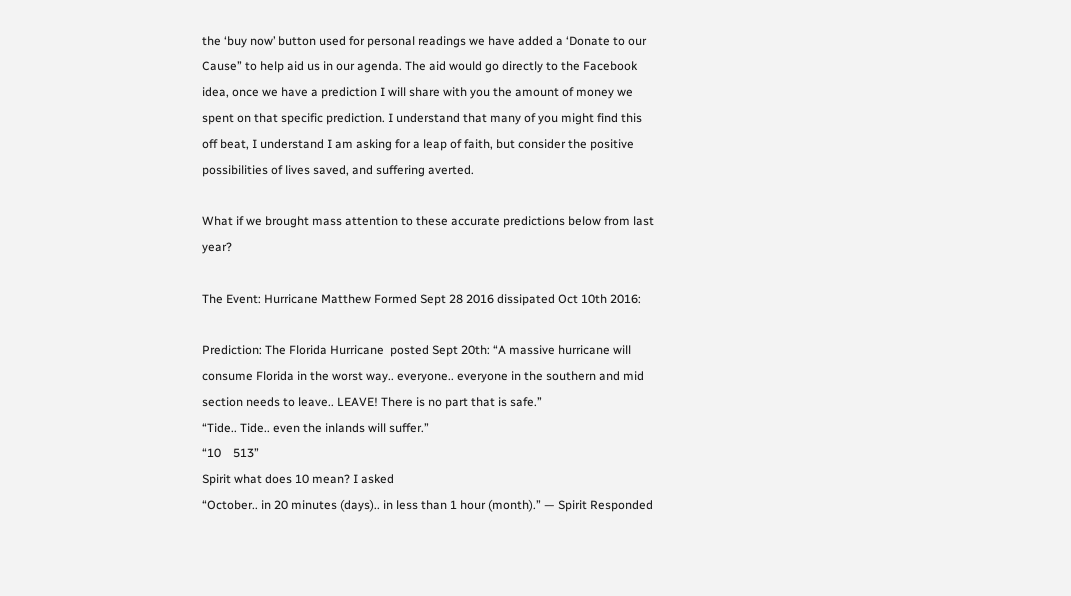the ‘buy now’ button used for personal readings we have added a ‘Donate to our Cause” to help aid us in our agenda. The aid would go directly to the Facebook idea, once we have a prediction I will share with you the amount of money we spent on that specific prediction. I understand that many of you might find this off beat, I understand I am asking for a leap of faith, but consider the positive possibilities of lives saved, and suffering averted.

What if we brought mass attention to these accurate predictions below from last year?

The Event: Hurricane Matthew Formed Sept 28 2016 dissipated Oct 10th 2016:

Prediction: The Florida Hurricane  posted Sept 20th: “A massive hurricane will consume Florida in the worst way.. everyone.. everyone in the southern and mid section needs to leave.. LEAVE! There is no part that is safe.”
“Tide.. Tide.. even the inlands will suffer.”
“10    513”
Spirit what does 10 mean? I asked
“October.. in 20 minutes (days).. in less than 1 hour (month).” — Spirit Responded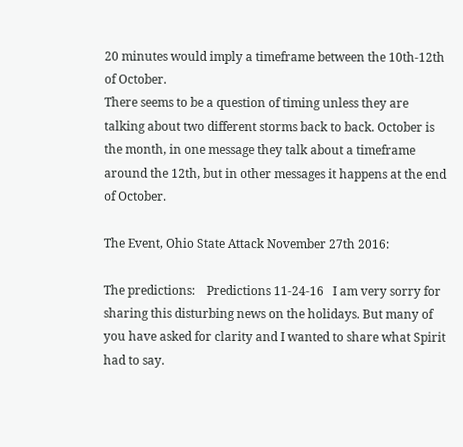20 minutes would imply a timeframe between the 10th-12th of October.
There seems to be a question of timing unless they are talking about two different storms back to back. October is the month, in one message they talk about a timeframe around the 12th, but in other messages it happens at the end of October.

The Event, Ohio State Attack November 27th 2016:

The predictions:    Predictions 11-24-16   I am very sorry for sharing this disturbing news on the holidays. But many of you have asked for clarity and I wanted to share what Spirit had to say.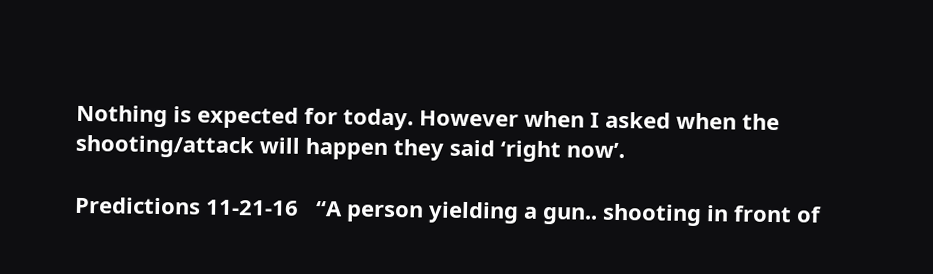Nothing is expected for today. However when I asked when the shooting/attack will happen they said ‘right now’.

Predictions 11-21-16   “A person yielding a gun.. shooting in front of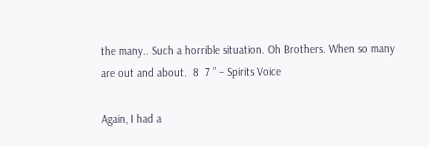the many.. Such a horrible situation. Oh Brothers. When so many are out and about.  8  7 ” – Spirits Voice

Again, I had a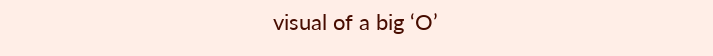visual of a big ‘O’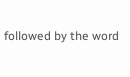followed by the word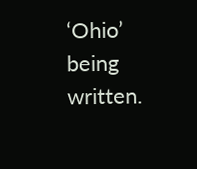‘Ohio’ being written.